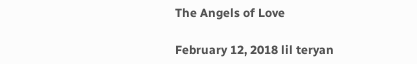The Angels of Love

February 12, 2018 lil teryan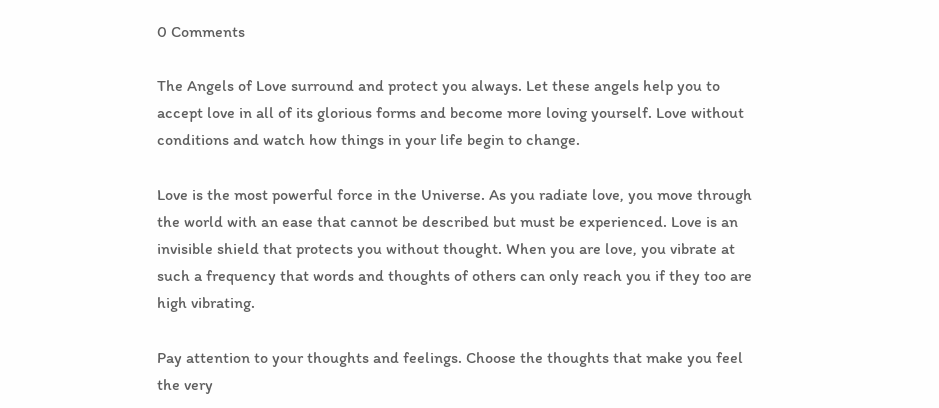0 Comments

The Angels of Love surround and protect you always. Let these angels help you to accept love in all of its glorious forms and become more loving yourself. Love without conditions and watch how things in your life begin to change.

Love is the most powerful force in the Universe. As you radiate love, you move through the world with an ease that cannot be described but must be experienced. Love is an invisible shield that protects you without thought. When you are love, you vibrate at such a frequency that words and thoughts of others can only reach you if they too are high vibrating.

Pay attention to your thoughts and feelings. Choose the thoughts that make you feel the very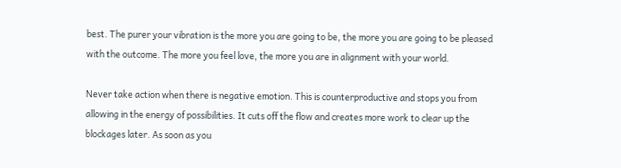best. The purer your vibration is the more you are going to be, the more you are going to be pleased with the outcome. The more you feel love, the more you are in alignment with your world.

Never take action when there is negative emotion. This is counterproductive and stops you from allowing in the energy of possibilities. It cuts off the flow and creates more work to clear up the blockages later. As soon as you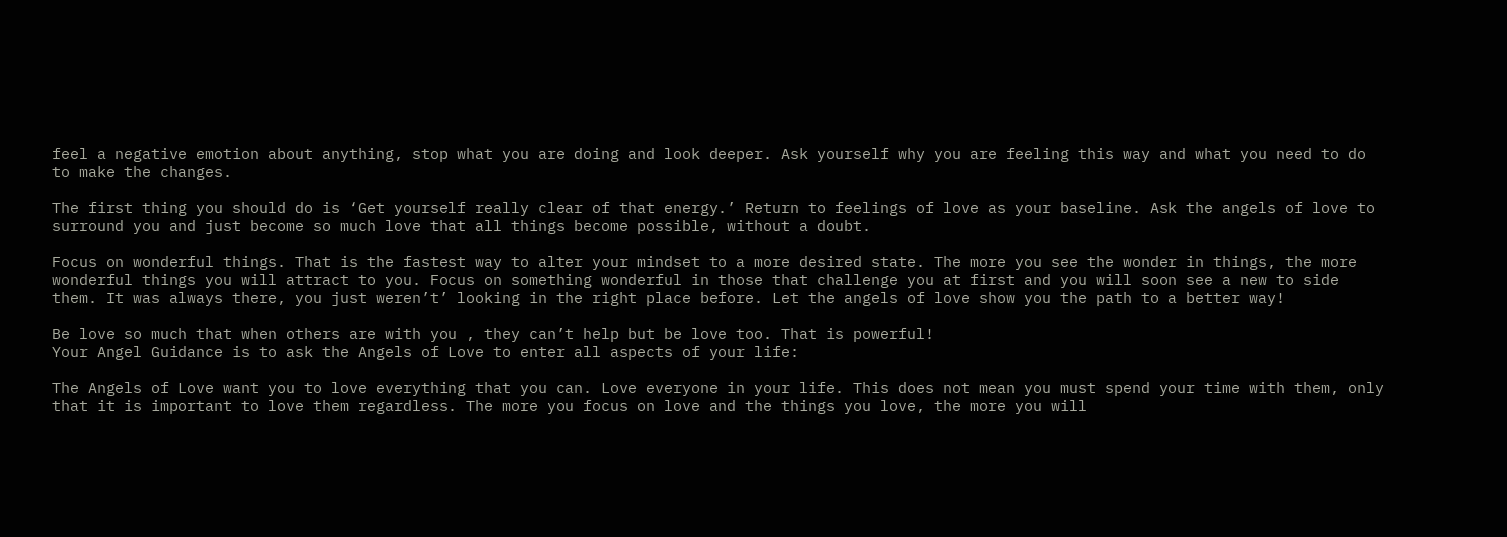feel a negative emotion about anything, stop what you are doing and look deeper. Ask yourself why you are feeling this way and what you need to do to make the changes.

The first thing you should do is ‘Get yourself really clear of that energy.’ Return to feelings of love as your baseline. Ask the angels of love to surround you and just become so much love that all things become possible, without a doubt.

Focus on wonderful things. That is the fastest way to alter your mindset to a more desired state. The more you see the wonder in things, the more wonderful things you will attract to you. Focus on something wonderful in those that challenge you at first and you will soon see a new to side them. It was always there, you just weren’t’ looking in the right place before. Let the angels of love show you the path to a better way!

Be love so much that when others are with you , they can’t help but be love too. That is powerful!
Your Angel Guidance is to ask the Angels of Love to enter all aspects of your life:

The Angels of Love want you to love everything that you can. Love everyone in your life. This does not mean you must spend your time with them, only that it is important to love them regardless. The more you focus on love and the things you love, the more you will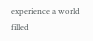experience a world filled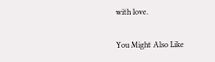with love.

You Might Also Like